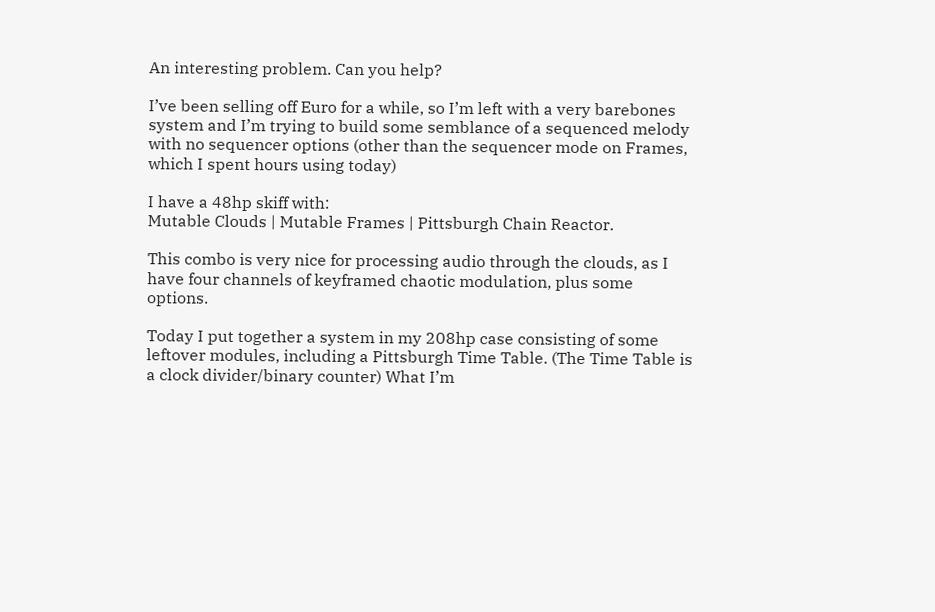An interesting problem. Can you help?

I’ve been selling off Euro for a while, so I’m left with a very barebones system and I’m trying to build some semblance of a sequenced melody with no sequencer options (other than the sequencer mode on Frames, which I spent hours using today)

I have a 48hp skiff with:
Mutable Clouds | Mutable Frames | Pittsburgh Chain Reactor.

This combo is very nice for processing audio through the clouds, as I have four channels of keyframed chaotic modulation, plus some options.

Today I put together a system in my 208hp case consisting of some leftover modules, including a Pittsburgh Time Table. (The Time Table is a clock divider/binary counter) What I’m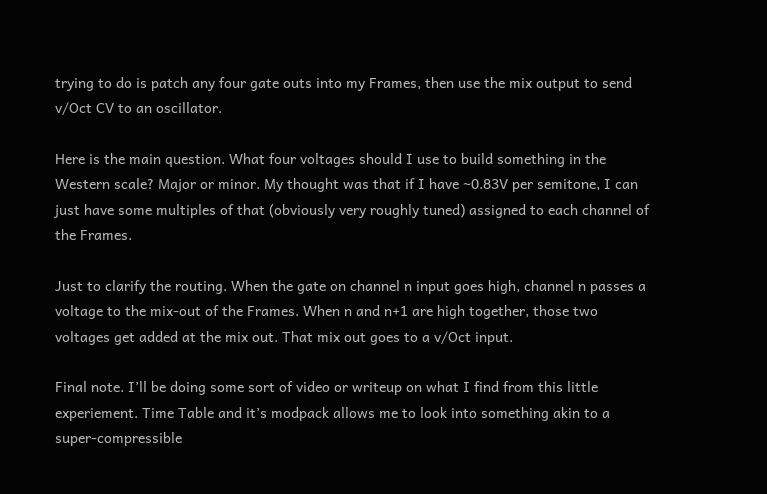trying to do is patch any four gate outs into my Frames, then use the mix output to send v/Oct CV to an oscillator.

Here is the main question. What four voltages should I use to build something in the Western scale? Major or minor. My thought was that if I have ~0.83V per semitone, I can just have some multiples of that (obviously very roughly tuned) assigned to each channel of the Frames.

Just to clarify the routing. When the gate on channel n input goes high, channel n passes a voltage to the mix-out of the Frames. When n and n+1 are high together, those two voltages get added at the mix out. That mix out goes to a v/Oct input.

Final note. I’ll be doing some sort of video or writeup on what I find from this little experiement. Time Table and it’s modpack allows me to look into something akin to a super-compressible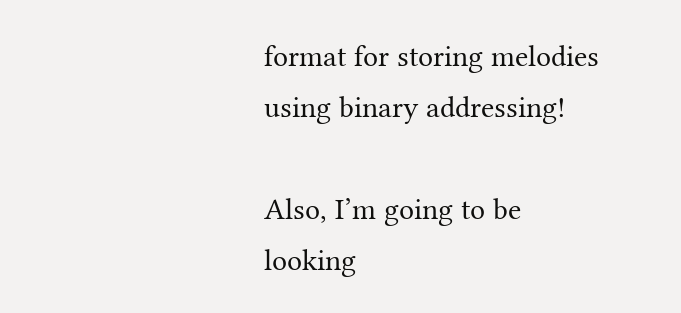format for storing melodies using binary addressing!

Also, I’m going to be looking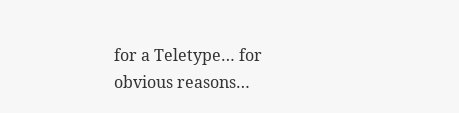for a Teletype… for obvious reasons…